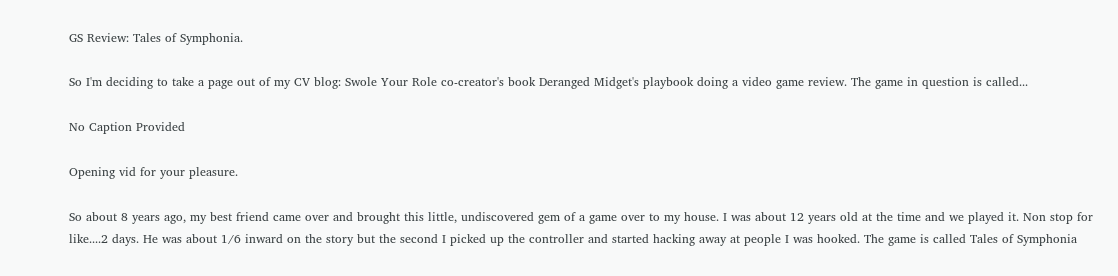GS Review: Tales of Symphonia.

So I'm deciding to take a page out of my CV blog: Swole Your Role co-creator's book Deranged Midget's playbook doing a video game review. The game in question is called...

No Caption Provided

Opening vid for your pleasure.

So about 8 years ago, my best friend came over and brought this little, undiscovered gem of a game over to my house. I was about 12 years old at the time and we played it. Non stop for like....2 days. He was about 1/6 inward on the story but the second I picked up the controller and started hacking away at people I was hooked. The game is called Tales of Symphonia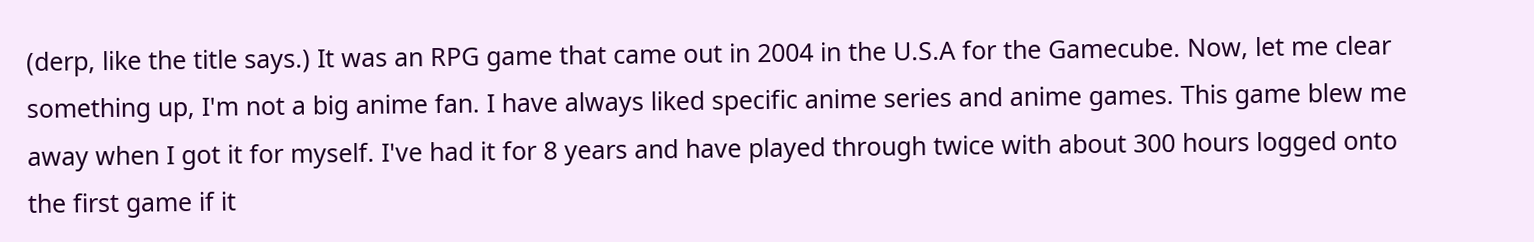(derp, like the title says.) It was an RPG game that came out in 2004 in the U.S.A for the Gamecube. Now, let me clear something up, I'm not a big anime fan. I have always liked specific anime series and anime games. This game blew me away when I got it for myself. I've had it for 8 years and have played through twice with about 300 hours logged onto the first game if it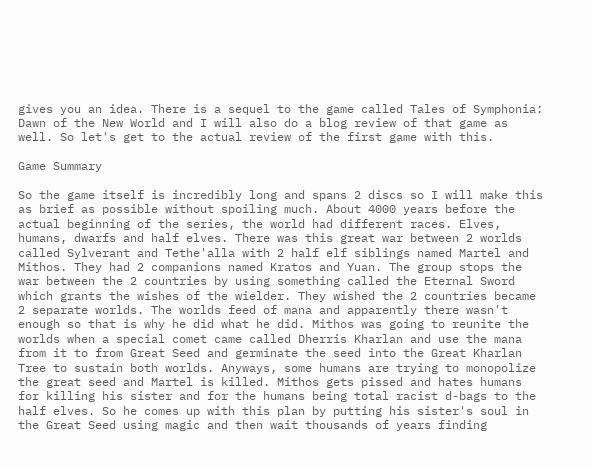gives you an idea. There is a sequel to the game called Tales of Symphonia: Dawn of the New World and I will also do a blog review of that game as well. So let's get to the actual review of the first game with this.

Game Summary

So the game itself is incredibly long and spans 2 discs so I will make this as brief as possible without spoiling much. About 4000 years before the actual beginning of the series, the world had different races. Elves, humans, dwarfs and half elves. There was this great war between 2 worlds called Sylverant and Tethe'alla with 2 half elf siblings named Martel and Mithos. They had 2 companions named Kratos and Yuan. The group stops the war between the 2 countries by using something called the Eternal Sword which grants the wishes of the wielder. They wished the 2 countries became 2 separate worlds. The worlds feed of mana and apparently there wasn't enough so that is why he did what he did. Mithos was going to reunite the worlds when a special comet came called Dherris Kharlan and use the mana from it to from Great Seed and germinate the seed into the Great Kharlan Tree to sustain both worlds. Anyways, some humans are trying to monopolize the great seed and Martel is killed. Mithos gets pissed and hates humans for killing his sister and for the humans being total racist d-bags to the half elves. So he comes up with this plan by putting his sister's soul in the Great Seed using magic and then wait thousands of years finding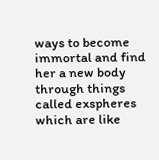ways to become immortal and find her a new body through things called exspheres which are like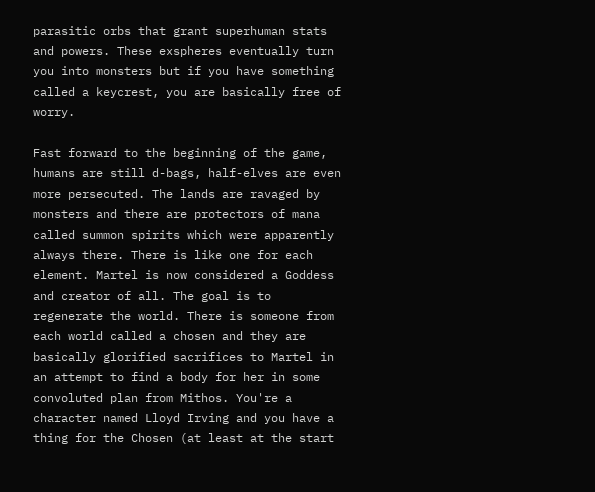parasitic orbs that grant superhuman stats and powers. These exspheres eventually turn you into monsters but if you have something called a keycrest, you are basically free of worry.

Fast forward to the beginning of the game, humans are still d-bags, half-elves are even more persecuted. The lands are ravaged by monsters and there are protectors of mana called summon spirits which were apparently always there. There is like one for each element. Martel is now considered a Goddess and creator of all. The goal is to regenerate the world. There is someone from each world called a chosen and they are basically glorified sacrifices to Martel in an attempt to find a body for her in some convoluted plan from Mithos. You're a character named Lloyd Irving and you have a thing for the Chosen (at least at the start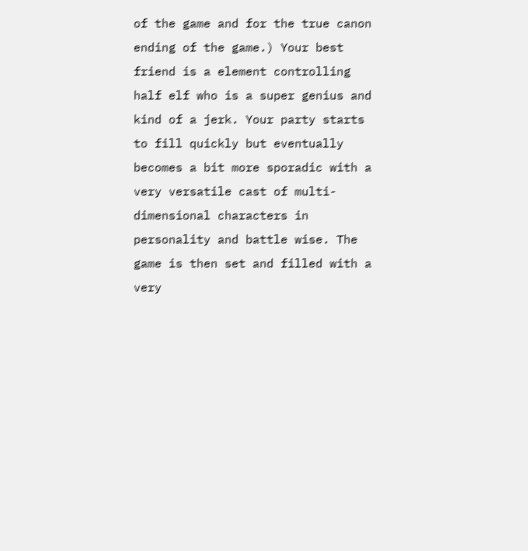of the game and for the true canon ending of the game.) Your best friend is a element controlling half elf who is a super genius and kind of a jerk. Your party starts to fill quickly but eventually becomes a bit more sporadic with a very versatile cast of multi-dimensional characters in personality and battle wise. The game is then set and filled with a very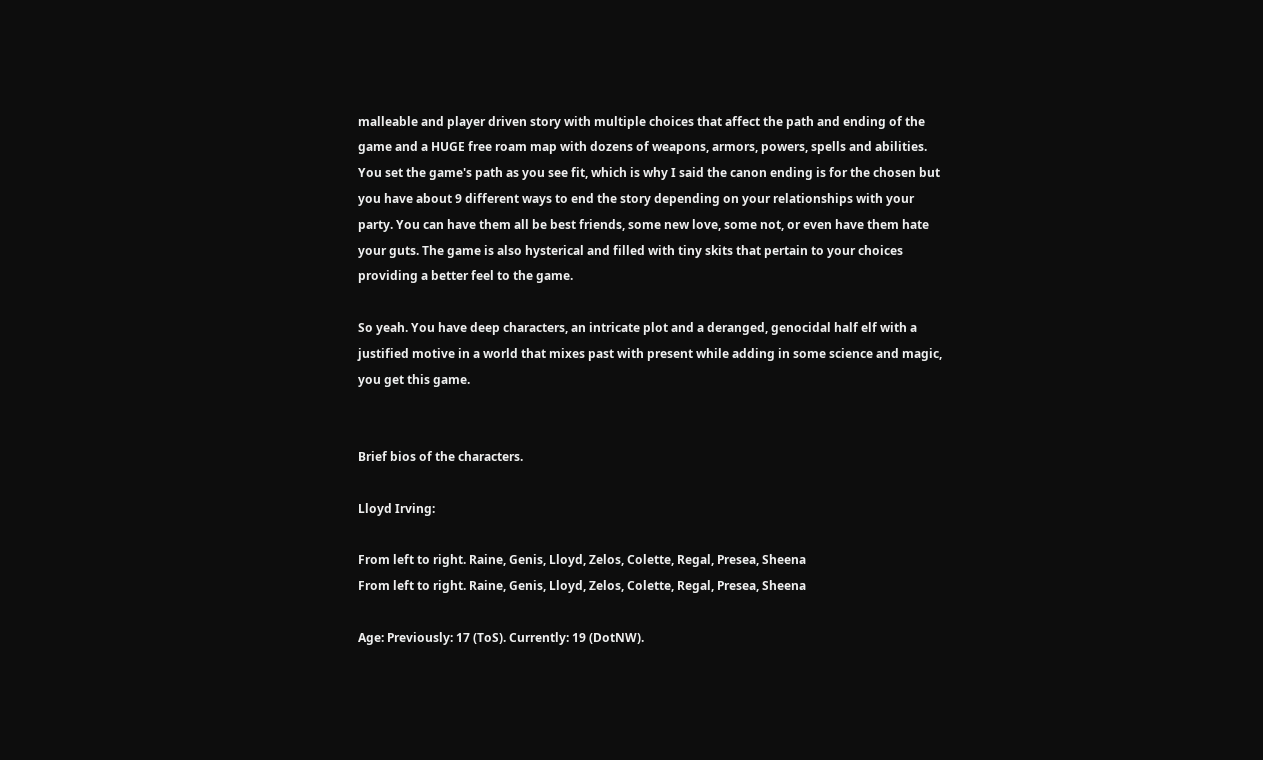malleable and player driven story with multiple choices that affect the path and ending of the game and a HUGE free roam map with dozens of weapons, armors, powers, spells and abilities. You set the game's path as you see fit, which is why I said the canon ending is for the chosen but you have about 9 different ways to end the story depending on your relationships with your party. You can have them all be best friends, some new love, some not, or even have them hate your guts. The game is also hysterical and filled with tiny skits that pertain to your choices providing a better feel to the game.

So yeah. You have deep characters, an intricate plot and a deranged, genocidal half elf with a justified motive in a world that mixes past with present while adding in some science and magic, you get this game.


Brief bios of the characters.

Lloyd Irving:

From left to right. Raine, Genis, Lloyd, Zelos, Colette, Regal, Presea, Sheena
From left to right. Raine, Genis, Lloyd, Zelos, Colette, Regal, Presea, Sheena

Age: Previously: 17 (ToS). Currently: 19 (DotNW).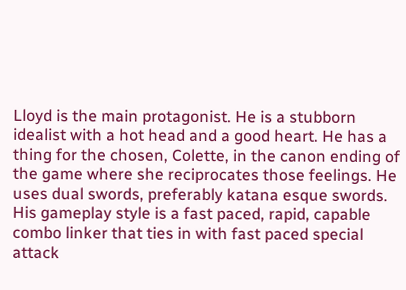Lloyd is the main protagonist. He is a stubborn idealist with a hot head and a good heart. He has a thing for the chosen, Colette, in the canon ending of the game where she reciprocates those feelings. He uses dual swords, preferably katana esque swords. His gameplay style is a fast paced, rapid, capable combo linker that ties in with fast paced special attack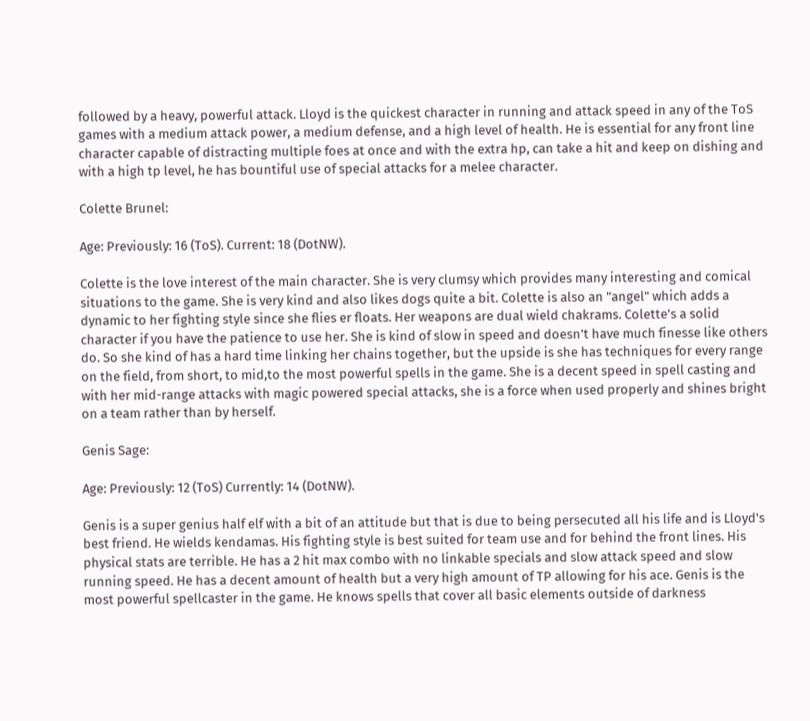followed by a heavy, powerful attack. Lloyd is the quickest character in running and attack speed in any of the ToS games with a medium attack power, a medium defense, and a high level of health. He is essential for any front line character capable of distracting multiple foes at once and with the extra hp, can take a hit and keep on dishing and with a high tp level, he has bountiful use of special attacks for a melee character.

Colette Brunel:

Age: Previously: 16 (ToS). Current: 18 (DotNW).

Colette is the love interest of the main character. She is very clumsy which provides many interesting and comical situations to the game. She is very kind and also likes dogs quite a bit. Colette is also an "angel" which adds a dynamic to her fighting style since she flies er floats. Her weapons are dual wield chakrams. Colette's a solid character if you have the patience to use her. She is kind of slow in speed and doesn't have much finesse like others do. So she kind of has a hard time linking her chains together, but the upside is she has techniques for every range on the field, from short, to mid,to the most powerful spells in the game. She is a decent speed in spell casting and with her mid-range attacks with magic powered special attacks, she is a force when used properly and shines bright on a team rather than by herself.

Genis Sage:

Age: Previously: 12 (ToS) Currently: 14 (DotNW).

Genis is a super genius half elf with a bit of an attitude but that is due to being persecuted all his life and is Lloyd's best friend. He wields kendamas. His fighting style is best suited for team use and for behind the front lines. His physical stats are terrible. He has a 2 hit max combo with no linkable specials and slow attack speed and slow running speed. He has a decent amount of health but a very high amount of TP allowing for his ace. Genis is the most powerful spellcaster in the game. He knows spells that cover all basic elements outside of darkness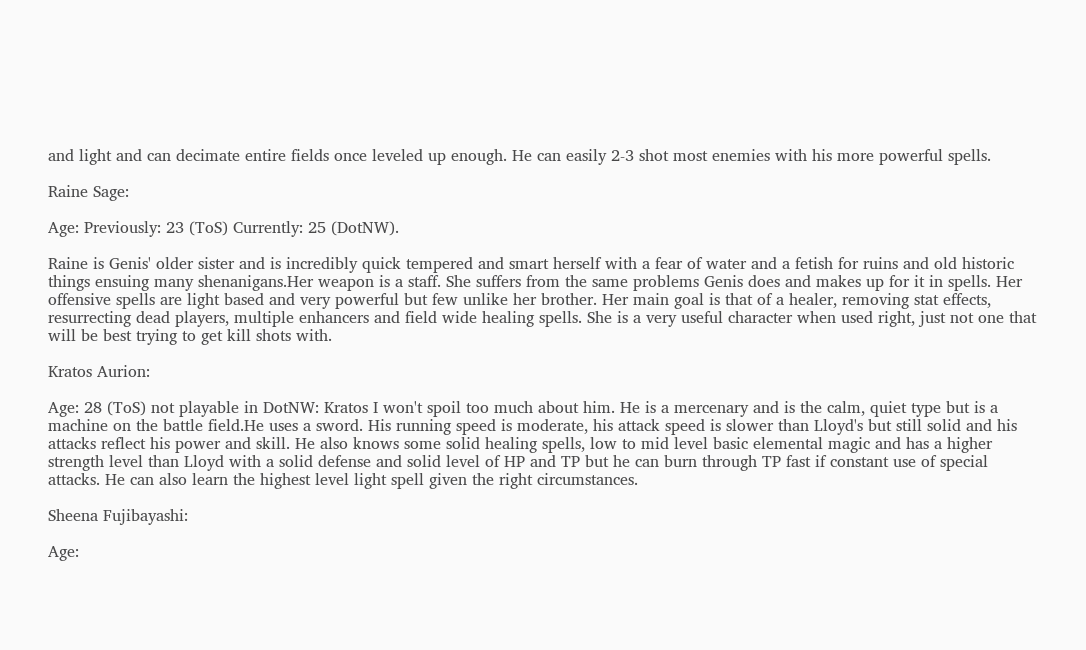and light and can decimate entire fields once leveled up enough. He can easily 2-3 shot most enemies with his more powerful spells.

Raine Sage:

Age: Previously: 23 (ToS) Currently: 25 (DotNW).

Raine is Genis' older sister and is incredibly quick tempered and smart herself with a fear of water and a fetish for ruins and old historic things ensuing many shenanigans.Her weapon is a staff. She suffers from the same problems Genis does and makes up for it in spells. Her offensive spells are light based and very powerful but few unlike her brother. Her main goal is that of a healer, removing stat effects, resurrecting dead players, multiple enhancers and field wide healing spells. She is a very useful character when used right, just not one that will be best trying to get kill shots with.

Kratos Aurion:

Age: 28 (ToS) not playable in DotNW: Kratos I won't spoil too much about him. He is a mercenary and is the calm, quiet type but is a machine on the battle field.He uses a sword. His running speed is moderate, his attack speed is slower than Lloyd's but still solid and his attacks reflect his power and skill. He also knows some solid healing spells, low to mid level basic elemental magic and has a higher strength level than Lloyd with a solid defense and solid level of HP and TP but he can burn through TP fast if constant use of special attacks. He can also learn the highest level light spell given the right circumstances.

Sheena Fujibayashi:

Age: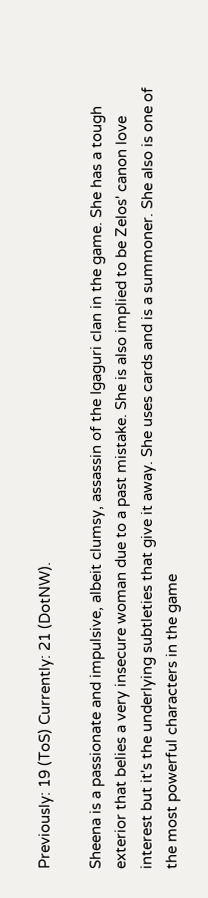Previously: 19 (ToS) Currently: 21 (DotNW).

Sheena is a passionate and impulsive, albeit clumsy, assassin of the Igaguri clan in the game. She has a tough exterior that belies a very insecure woman due to a past mistake. She is also implied to be Zelos' canon love interest but it's the underlying subtleties that give it away. She uses cards and is a summoner. She also is one of the most powerful characters in the game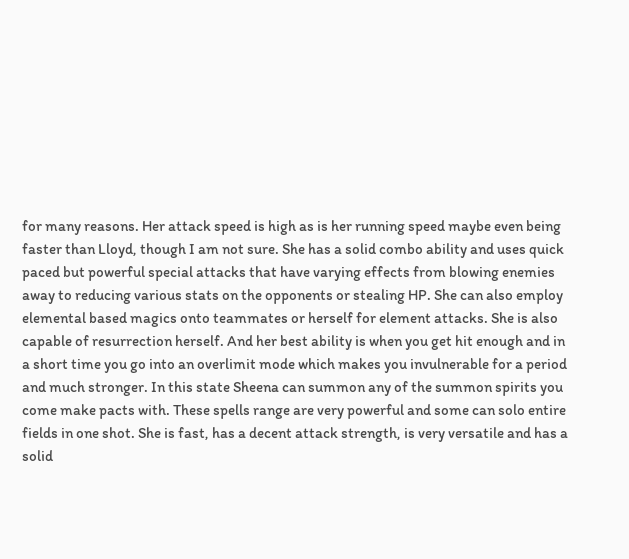for many reasons. Her attack speed is high as is her running speed maybe even being faster than Lloyd, though I am not sure. She has a solid combo ability and uses quick paced but powerful special attacks that have varying effects from blowing enemies away to reducing various stats on the opponents or stealing HP. She can also employ elemental based magics onto teammates or herself for element attacks. She is also capable of resurrection herself. And her best ability is when you get hit enough and in a short time you go into an overlimit mode which makes you invulnerable for a period and much stronger. In this state Sheena can summon any of the summon spirits you come make pacts with. These spells range are very powerful and some can solo entire fields in one shot. She is fast, has a decent attack strength, is very versatile and has a solid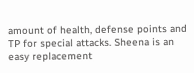amount of health, defense points and TP for special attacks. Sheena is an easy replacement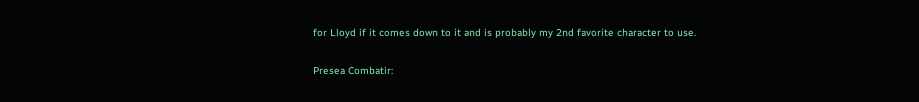for Lloyd if it comes down to it and is probably my 2nd favorite character to use.

Presea Combatir: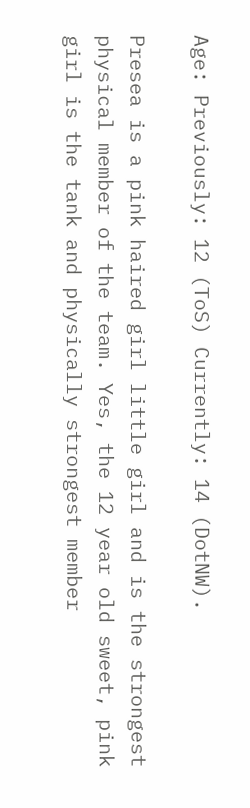Age: Previously: 12 (ToS) Currently: 14 (DotNW).

Presea is a pink haired girl little girl and is the strongest physical member of the team. Yes, the 12 year old sweet, pink girl is the tank and physically strongest member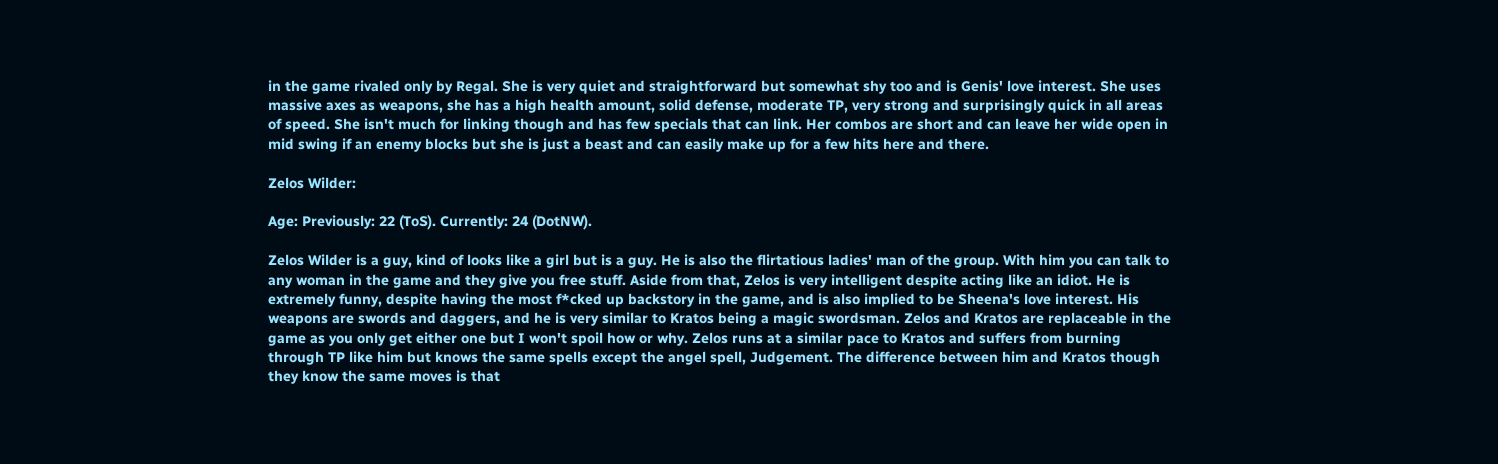in the game rivaled only by Regal. She is very quiet and straightforward but somewhat shy too and is Genis' love interest. She uses massive axes as weapons, she has a high health amount, solid defense, moderate TP, very strong and surprisingly quick in all areas of speed. She isn't much for linking though and has few specials that can link. Her combos are short and can leave her wide open in mid swing if an enemy blocks but she is just a beast and can easily make up for a few hits here and there.

Zelos Wilder:

Age: Previously: 22 (ToS). Currently: 24 (DotNW).

Zelos Wilder is a guy, kind of looks like a girl but is a guy. He is also the flirtatious ladies' man of the group. With him you can talk to any woman in the game and they give you free stuff. Aside from that, Zelos is very intelligent despite acting like an idiot. He is extremely funny, despite having the most f*cked up backstory in the game, and is also implied to be Sheena's love interest. His weapons are swords and daggers, and he is very similar to Kratos being a magic swordsman. Zelos and Kratos are replaceable in the game as you only get either one but I won't spoil how or why. Zelos runs at a similar pace to Kratos and suffers from burning through TP like him but knows the same spells except the angel spell, Judgement. The difference between him and Kratos though they know the same moves is that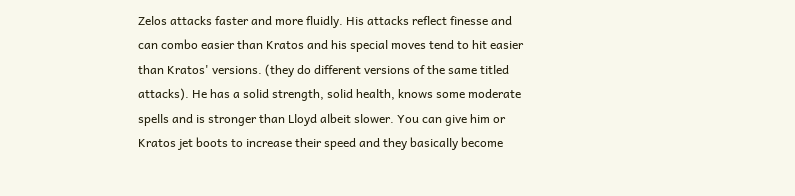Zelos attacks faster and more fluidly. His attacks reflect finesse and can combo easier than Kratos and his special moves tend to hit easier than Kratos' versions. (they do different versions of the same titled attacks). He has a solid strength, solid health, knows some moderate spells and is stronger than Lloyd albeit slower. You can give him or Kratos jet boots to increase their speed and they basically become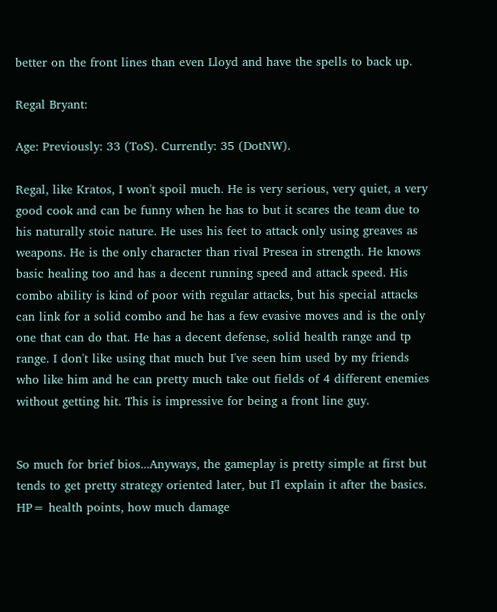better on the front lines than even Lloyd and have the spells to back up.

Regal Bryant:

Age: Previously: 33 (ToS). Currently: 35 (DotNW).

Regal, like Kratos, I won't spoil much. He is very serious, very quiet, a very good cook and can be funny when he has to but it scares the team due to his naturally stoic nature. He uses his feet to attack only using greaves as weapons. He is the only character than rival Presea in strength. He knows basic healing too and has a decent running speed and attack speed. His combo ability is kind of poor with regular attacks, but his special attacks can link for a solid combo and he has a few evasive moves and is the only one that can do that. He has a decent defense, solid health range and tp range. I don't like using that much but I've seen him used by my friends who like him and he can pretty much take out fields of 4 different enemies without getting hit. This is impressive for being a front line guy.


So much for brief bios...Anyways, the gameplay is pretty simple at first but tends to get pretty strategy oriented later, but I'l explain it after the basics. HP= health points, how much damage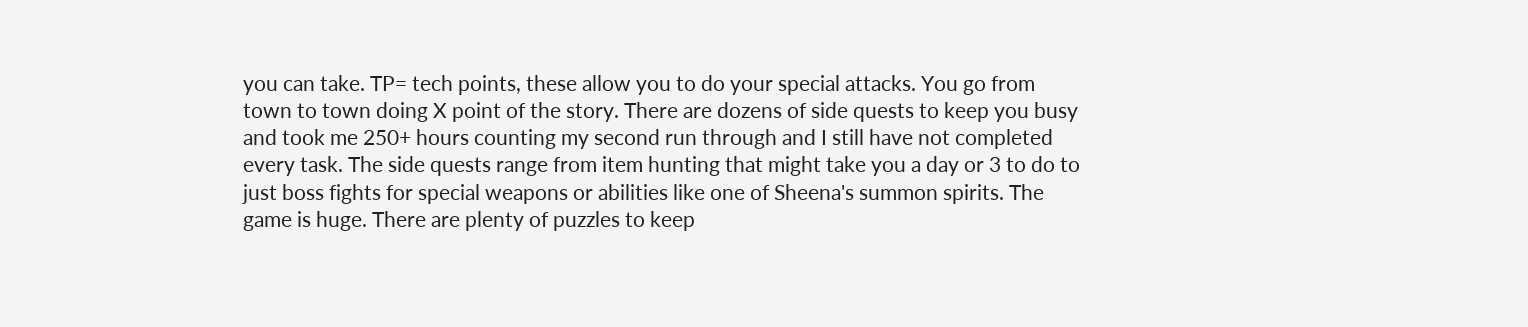you can take. TP= tech points, these allow you to do your special attacks. You go from town to town doing X point of the story. There are dozens of side quests to keep you busy and took me 250+ hours counting my second run through and I still have not completed every task. The side quests range from item hunting that might take you a day or 3 to do to just boss fights for special weapons or abilities like one of Sheena's summon spirits. The game is huge. There are plenty of puzzles to keep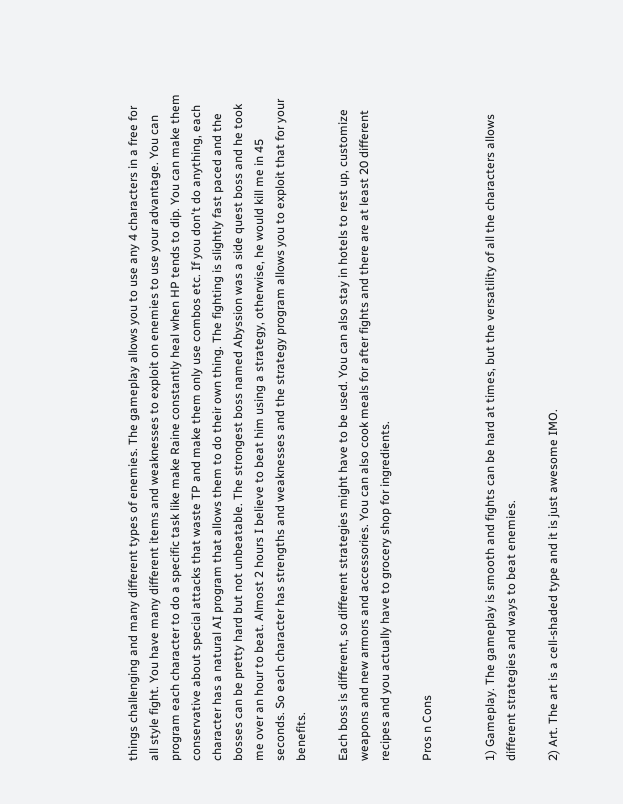things challenging and many different types of enemies. The gameplay allows you to use any 4 characters in a free for all style fight. You have many different items and weaknesses to exploit on enemies to use your advantage. You can program each character to do a specific task like make Raine constantly heal when HP tends to dip. You can make them conservative about special attacks that waste TP and make them only use combos etc. If you don't do anything, each character has a natural AI program that allows them to do their own thing. The fighting is slightly fast paced and the bosses can be pretty hard but not unbeatable. The strongest boss named Abyssion was a side quest boss and he took me over an hour to beat. Almost 2 hours I believe to beat him using a strategy, otherwise, he would kill me in 45 seconds. So each character has strengths and weaknesses and the strategy program allows you to exploit that for your benefits.

Each boss is different, so different strategies might have to be used. You can also stay in hotels to rest up, customize weapons and new armors and accessories. You can also cook meals for after fights and there are at least 20 different recipes and you actually have to grocery shop for ingredients.

Pros n Cons


1) Gameplay. The gameplay is smooth and fights can be hard at times, but the versatility of all the characters allows different strategies and ways to beat enemies.

2) Art. The art is a cell-shaded type and it is just awesome IMO.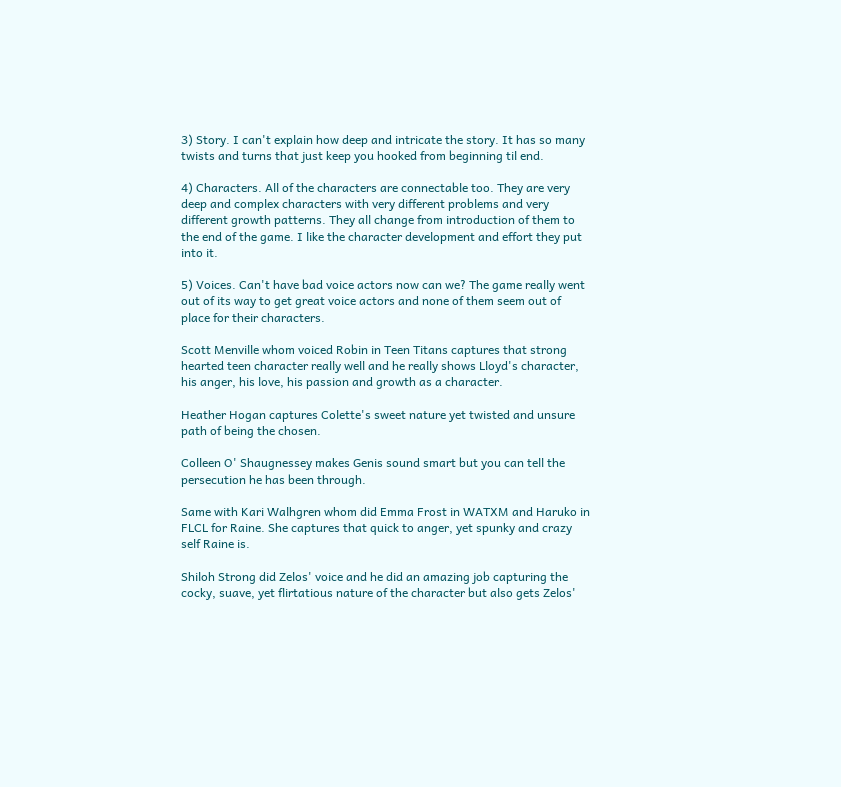3) Story. I can't explain how deep and intricate the story. It has so many twists and turns that just keep you hooked from beginning til end.

4) Characters. All of the characters are connectable too. They are very deep and complex characters with very different problems and very different growth patterns. They all change from introduction of them to the end of the game. I like the character development and effort they put into it.

5) Voices. Can't have bad voice actors now can we? The game really went out of its way to get great voice actors and none of them seem out of place for their characters.

Scott Menville whom voiced Robin in Teen Titans captures that strong hearted teen character really well and he really shows Lloyd's character, his anger, his love, his passion and growth as a character.

Heather Hogan captures Colette's sweet nature yet twisted and unsure path of being the chosen.

Colleen O' Shaugnessey makes Genis sound smart but you can tell the persecution he has been through.

Same with Kari Walhgren whom did Emma Frost in WATXM and Haruko in FLCL for Raine. She captures that quick to anger, yet spunky and crazy self Raine is.

Shiloh Strong did Zelos' voice and he did an amazing job capturing the cocky, suave, yet flirtatious nature of the character but also gets Zelos'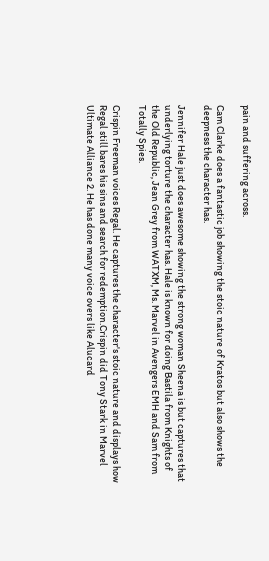pain and suffering across.

Cam Clarke does a fantastic job showing the stoic nature of Kratos but also shows the deepness the character has.

Jennifer Hale just does awesome showing the strong woman Sheena is but captures that underlying torture the character has. Hale is known for doing Bastila from Knights of the Old Republic, Jean Grey from WATXM, Ms. Marvel in Avengers EMH and Sam from Totally Spies.

Crispin Freeman voices Regal. He captures the character's stoic nature and displays how Regal still bares his sins and search for redemption.Crispin did Tony Stark in Marvel Ultimate Alliance 2. He has done many voice overs like Alucard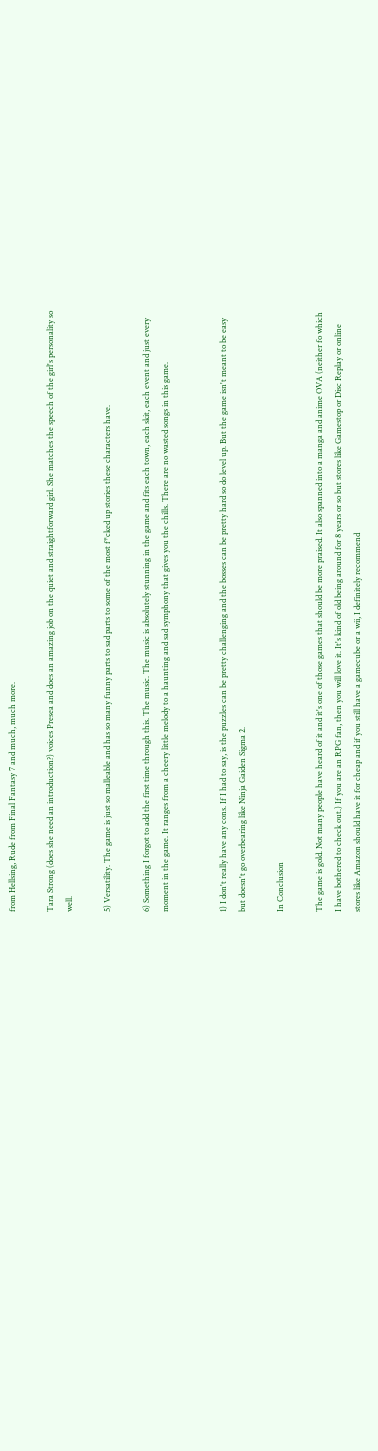from Hellsing, Rude from Final Fantasy 7 and much, much more.

Tara Strong (does she need an introduction?) voices Presea and does an amazing job on the quiet and straightforward girl. She matches the speech of the girl's personality so well.

5) Versatility. The game is just so malleable and has so many funny parts to sad parts to some of the most f*cked up stories these characters have.

6) Something I forgot to add the first time through this. The music. The music is absolutely stunning in the game and fits each town, each skit, each event and just every moment in the game. It ranges from a cheery little melody to a haunting and sad symphony that gives you the chills. There are no wasted songs in this game.


1) I don't really have any cons. If I had to say, is the puzzles can be pretty challenging and the bosses can be pretty hard so do level up. But the game isn't meant to be easy but doesn't go overbearing like Ninja Gaiden Sigma 2.

In Conclusion

The game is gold. Not many people have heard of it and it's one of those games that should be more praised. It also spanned into a manga and anime OVA (neither fo which I have bothered to check out.) If you are an RPG fan, then you will love it. It's kind of old being around for 8 years or so but stores like Gamestop or Disc Replay or online stores like Amazon should have it for cheap and if you still have a gamecube or a wii, I definitely recommend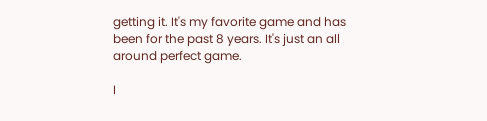getting it. It's my favorite game and has been for the past 8 years. It's just an all around perfect game.

I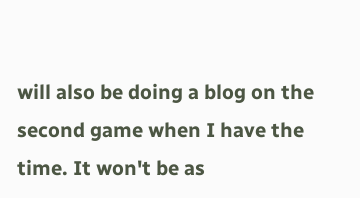will also be doing a blog on the second game when I have the time. It won't be as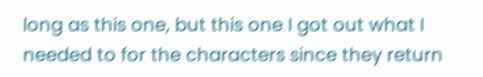long as this one, but this one I got out what I needed to for the characters since they return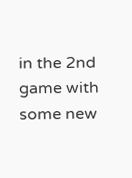in the 2nd game with some new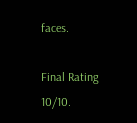faces.

Final Rating 10/10.